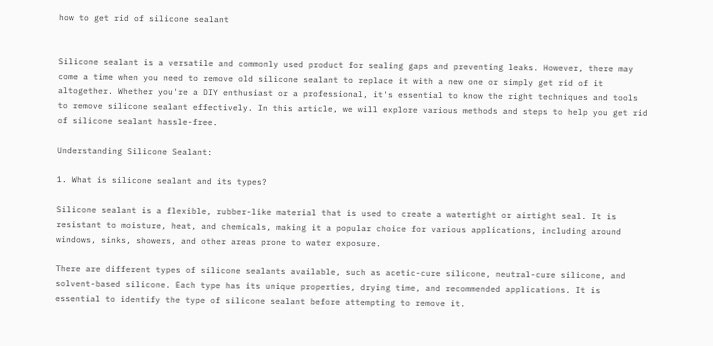how to get rid of silicone sealant


Silicone sealant is a versatile and commonly used product for sealing gaps and preventing leaks. However, there may come a time when you need to remove old silicone sealant to replace it with a new one or simply get rid of it altogether. Whether you're a DIY enthusiast or a professional, it's essential to know the right techniques and tools to remove silicone sealant effectively. In this article, we will explore various methods and steps to help you get rid of silicone sealant hassle-free.

Understanding Silicone Sealant:

1. What is silicone sealant and its types?

Silicone sealant is a flexible, rubber-like material that is used to create a watertight or airtight seal. It is resistant to moisture, heat, and chemicals, making it a popular choice for various applications, including around windows, sinks, showers, and other areas prone to water exposure.

There are different types of silicone sealants available, such as acetic-cure silicone, neutral-cure silicone, and solvent-based silicone. Each type has its unique properties, drying time, and recommended applications. It is essential to identify the type of silicone sealant before attempting to remove it.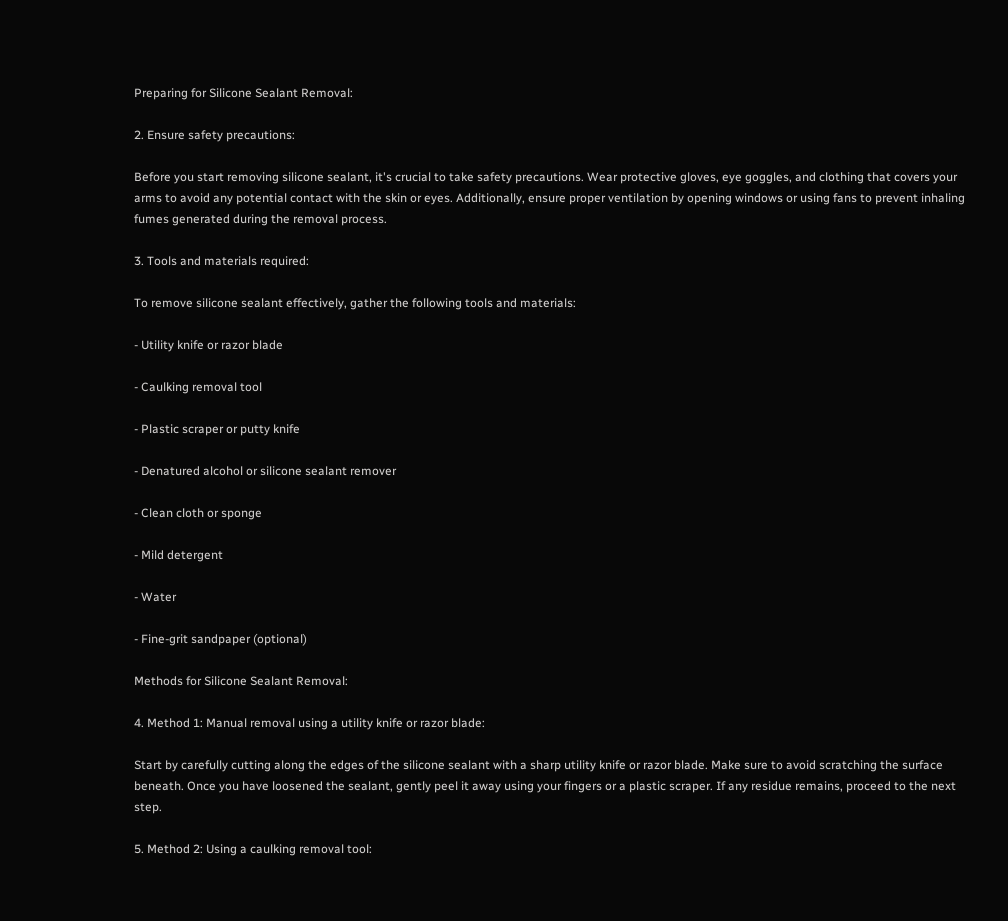Preparing for Silicone Sealant Removal:

2. Ensure safety precautions:

Before you start removing silicone sealant, it's crucial to take safety precautions. Wear protective gloves, eye goggles, and clothing that covers your arms to avoid any potential contact with the skin or eyes. Additionally, ensure proper ventilation by opening windows or using fans to prevent inhaling fumes generated during the removal process.

3. Tools and materials required:

To remove silicone sealant effectively, gather the following tools and materials:

- Utility knife or razor blade

- Caulking removal tool

- Plastic scraper or putty knife

- Denatured alcohol or silicone sealant remover

- Clean cloth or sponge

- Mild detergent

- Water

- Fine-grit sandpaper (optional)

Methods for Silicone Sealant Removal:

4. Method 1: Manual removal using a utility knife or razor blade:

Start by carefully cutting along the edges of the silicone sealant with a sharp utility knife or razor blade. Make sure to avoid scratching the surface beneath. Once you have loosened the sealant, gently peel it away using your fingers or a plastic scraper. If any residue remains, proceed to the next step.

5. Method 2: Using a caulking removal tool: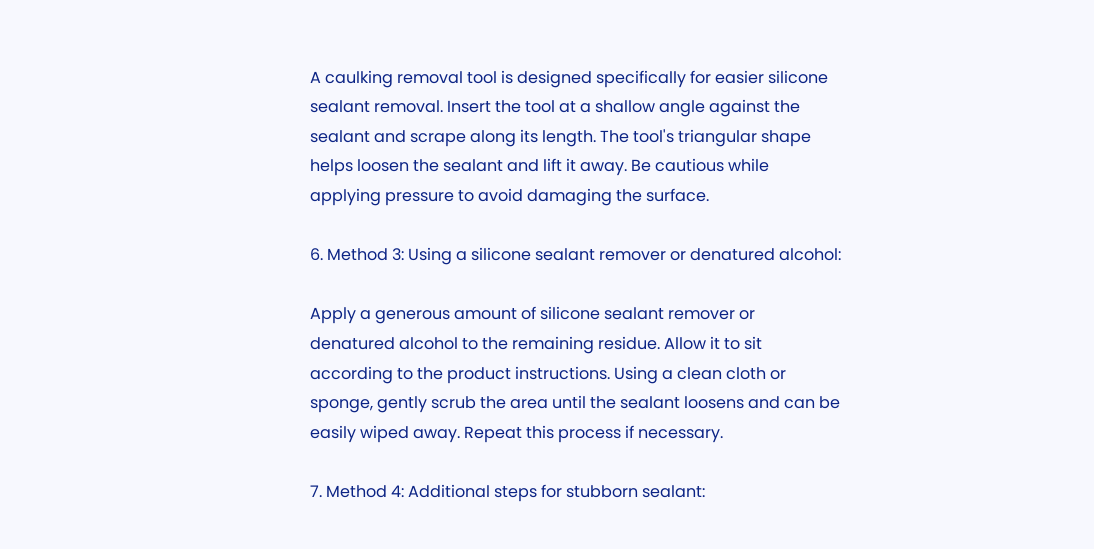A caulking removal tool is designed specifically for easier silicone sealant removal. Insert the tool at a shallow angle against the sealant and scrape along its length. The tool's triangular shape helps loosen the sealant and lift it away. Be cautious while applying pressure to avoid damaging the surface.

6. Method 3: Using a silicone sealant remover or denatured alcohol:

Apply a generous amount of silicone sealant remover or denatured alcohol to the remaining residue. Allow it to sit according to the product instructions. Using a clean cloth or sponge, gently scrub the area until the sealant loosens and can be easily wiped away. Repeat this process if necessary.

7. Method 4: Additional steps for stubborn sealant: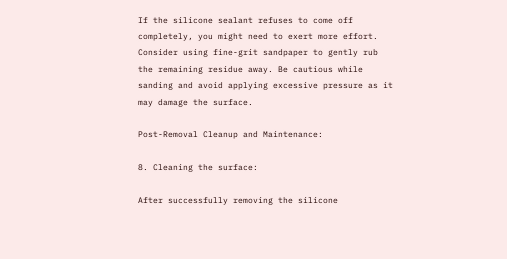If the silicone sealant refuses to come off completely, you might need to exert more effort. Consider using fine-grit sandpaper to gently rub the remaining residue away. Be cautious while sanding and avoid applying excessive pressure as it may damage the surface.

Post-Removal Cleanup and Maintenance:

8. Cleaning the surface:

After successfully removing the silicone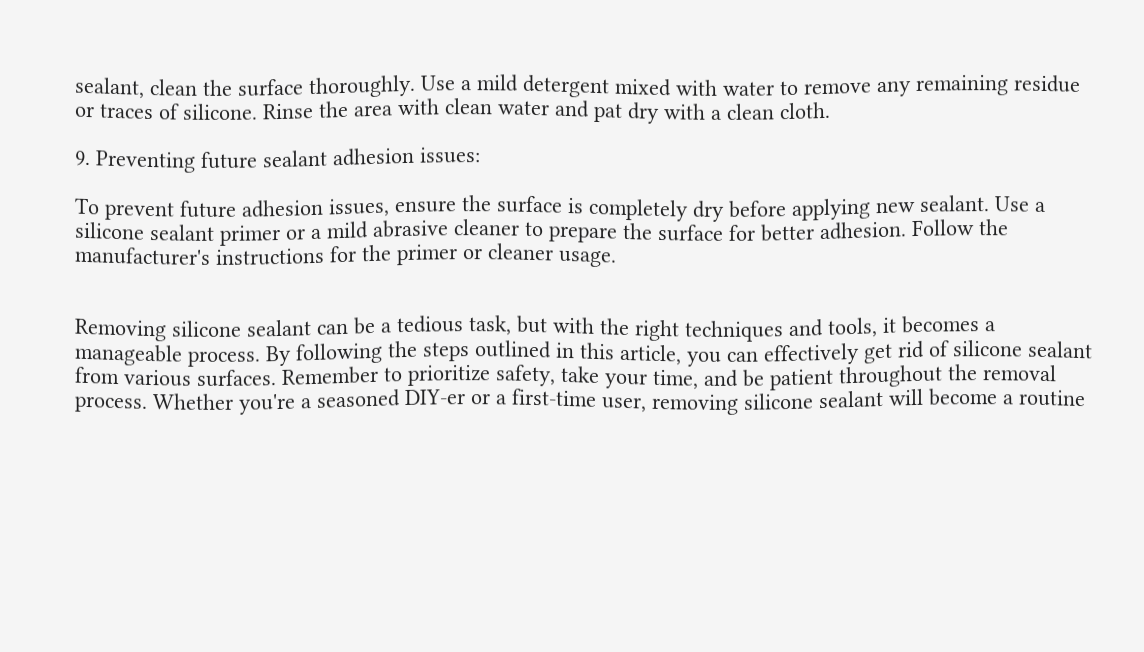sealant, clean the surface thoroughly. Use a mild detergent mixed with water to remove any remaining residue or traces of silicone. Rinse the area with clean water and pat dry with a clean cloth.

9. Preventing future sealant adhesion issues:

To prevent future adhesion issues, ensure the surface is completely dry before applying new sealant. Use a silicone sealant primer or a mild abrasive cleaner to prepare the surface for better adhesion. Follow the manufacturer's instructions for the primer or cleaner usage.


Removing silicone sealant can be a tedious task, but with the right techniques and tools, it becomes a manageable process. By following the steps outlined in this article, you can effectively get rid of silicone sealant from various surfaces. Remember to prioritize safety, take your time, and be patient throughout the removal process. Whether you're a seasoned DIY-er or a first-time user, removing silicone sealant will become a routine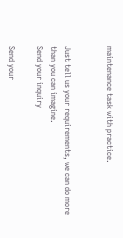maintenance task with practice.


Just tell us your requirements, we can do more than you can imagine.
Send your inquiry

Send your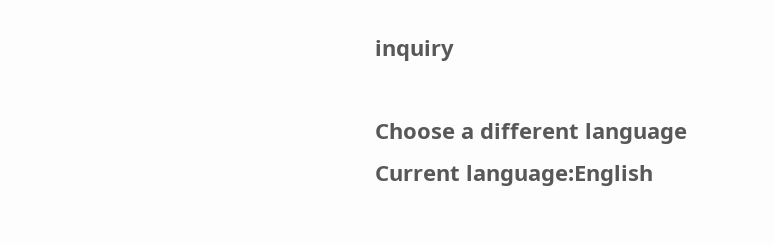inquiry

Choose a different language
Current language:English